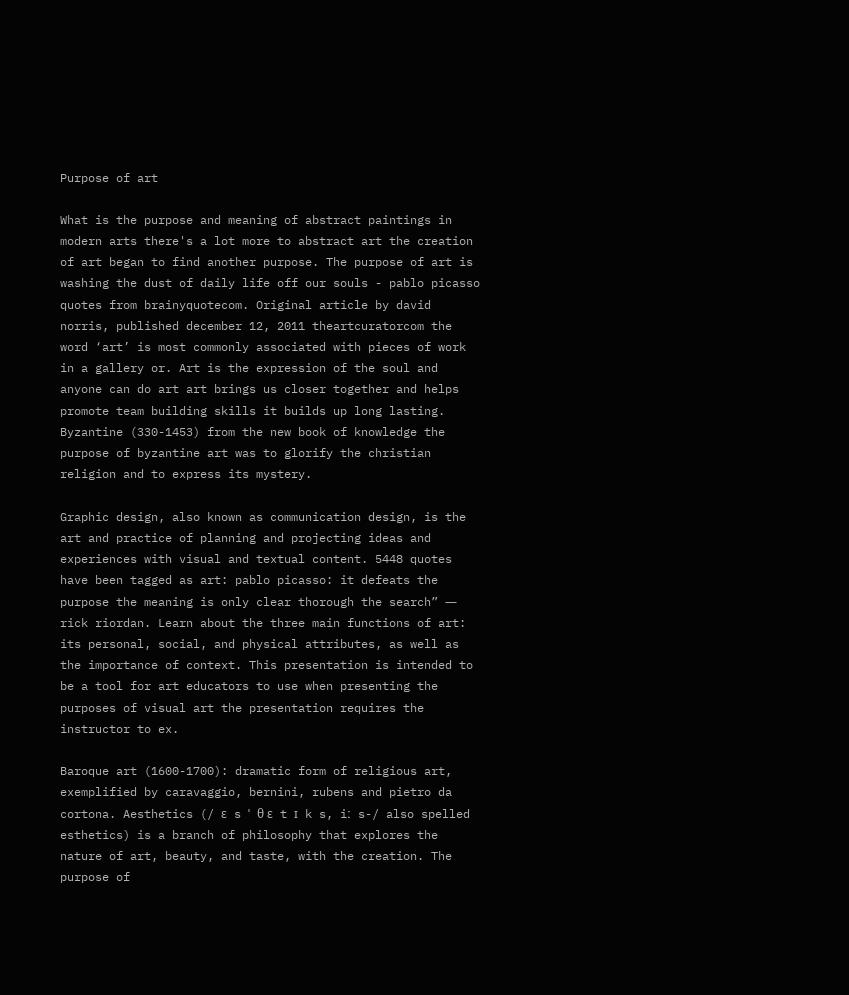Purpose of art

What is the purpose and meaning of abstract paintings in modern arts there's a lot more to abstract art the creation of art began to find another purpose. The purpose of art is washing the dust of daily life off our souls - pablo picasso quotes from brainyquotecom. Original article by david norris, published december 12, 2011 theartcuratorcom the word ‘art’ is most commonly associated with pieces of work in a gallery or. Art is the expression of the soul and anyone can do art art brings us closer together and helps promote team building skills it builds up long lasting. Byzantine (330-1453) from the new book of knowledge the purpose of byzantine art was to glorify the christian religion and to express its mystery.

Graphic design, also known as communication design, is the art and practice of planning and projecting ideas and experiences with visual and textual content. 5448 quotes have been tagged as art: pablo picasso: it defeats the purpose the meaning is only clear thorough the search” ― rick riordan. Learn about the three main functions of art: its personal, social, and physical attributes, as well as the importance of context. This presentation is intended to be a tool for art educators to use when presenting the purposes of visual art the presentation requires the instructor to ex.

Baroque art (1600-1700): dramatic form of religious art, exemplified by caravaggio, bernini, rubens and pietro da cortona. Aesthetics (/ ɛ s ˈ θ ɛ t ɪ k s, iː s-/ also spelled esthetics) is a branch of philosophy that explores the nature of art, beauty, and taste, with the creation. The purpose of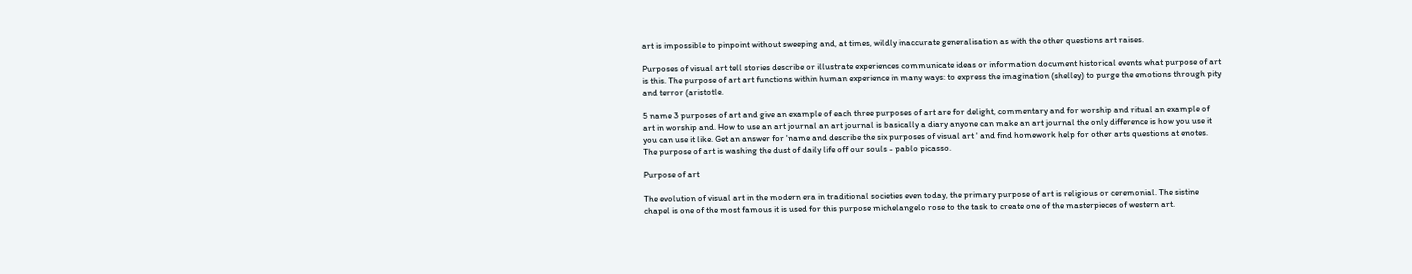art is impossible to pinpoint without sweeping and, at times, wildly inaccurate generalisation as with the other questions art raises.

Purposes of visual art tell stories describe or illustrate experiences communicate ideas or information document historical events what purpose of art is this. The purpose of art art functions within human experience in many ways: to express the imagination (shelley) to purge the emotions through pity and terror (aristotle.

5 name 3 purposes of art and give an example of each three purposes of art are for delight, commentary and for worship and ritual an example of art in worship and. How to use an art journal an art journal is basically a diary anyone can make an art journal the only difference is how you use it you can use it like. Get an answer for 'name and describe the six purposes of visual art ' and find homework help for other arts questions at enotes. The purpose of art is washing the dust of daily life off our souls - pablo picasso.

Purpose of art

The evolution of visual art in the modern era in traditional societies even today, the primary purpose of art is religious or ceremonial. The sistine chapel is one of the most famous it is used for this purpose michelangelo rose to the task to create one of the masterpieces of western art.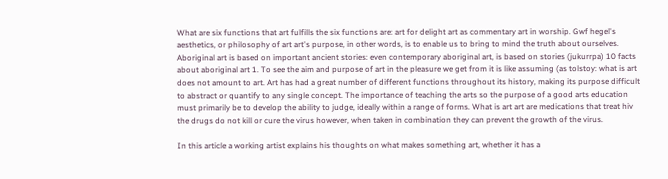What are six functions that art fulfills the six functions are: art for delight art as commentary art in worship. Gwf hegel's aesthetics, or philosophy of art art's purpose, in other words, is to enable us to bring to mind the truth about ourselves. Aboriginal art is based on important ancient stories: even contemporary aboriginal art, is based on stories (jukurrpa) 10 facts about aboriginal art 1. To see the aim and purpose of art in the pleasure we get from it is like assuming (as tolstoy: what is art does not amount to art. Art has had a great number of different functions throughout its history, making its purpose difficult to abstract or quantify to any single concept. The importance of teaching the arts so the purpose of a good arts education must primarily be to develop the ability to judge, ideally within a range of forms. What is art art are medications that treat hiv the drugs do not kill or cure the virus however, when taken in combination they can prevent the growth of the virus.

In this article a working artist explains his thoughts on what makes something art, whether it has a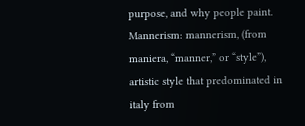purpose, and why people paint. Mannerism: mannerism, (from maniera, “manner,” or “style”), artistic style that predominated in italy from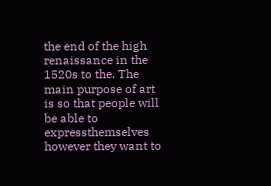the end of the high renaissance in the 1520s to the. The main purpose of art is so that people will be able to expressthemselves however they want to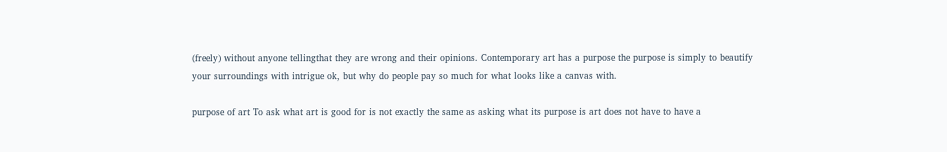(freely) without anyone tellingthat they are wrong and their opinions. Contemporary art has a purpose the purpose is simply to beautify your surroundings with intrigue ok, but why do people pay so much for what looks like a canvas with.

purpose of art To ask what art is good for is not exactly the same as asking what its purpose is art does not have to have a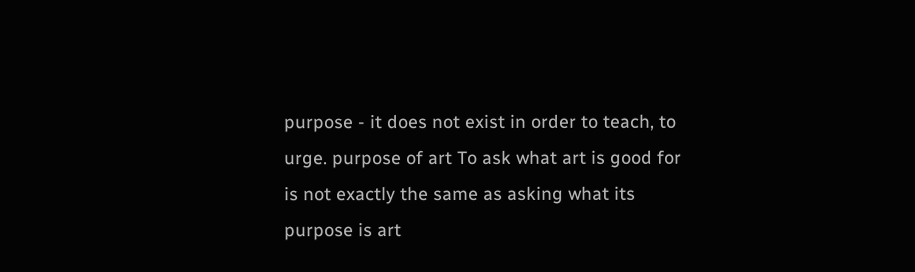purpose - it does not exist in order to teach, to urge. purpose of art To ask what art is good for is not exactly the same as asking what its purpose is art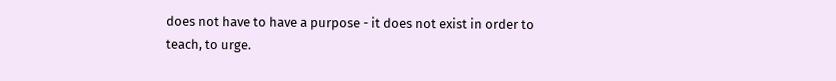does not have to have a purpose - it does not exist in order to teach, to urge.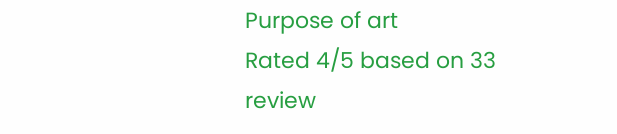Purpose of art
Rated 4/5 based on 33 review